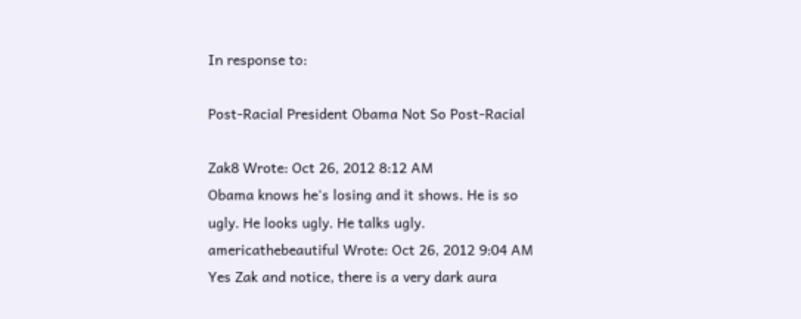In response to:

Post-Racial President Obama Not So Post-Racial

Zak8 Wrote: Oct 26, 2012 8:12 AM
Obama knows he's losing and it shows. He is so ugly. He looks ugly. He talks ugly.
americathebeautiful Wrote: Oct 26, 2012 9:04 AM
Yes Zak and notice, there is a very dark aura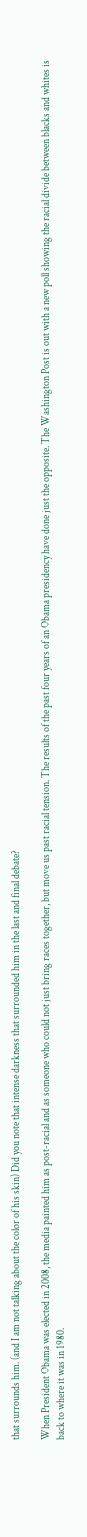that surrounds him. (and I am not talking about the color of his skin) Did you note that intense darkness that surrounded him in the last and final debate?

When President Obama was elected in 2008, the media painted him as post-racial and as someone who could not just bring races together, but move us past racial tension. The results of the past four years of an Obama presidency have done just the opposite. The Washington Post is out with a new poll showing the racial divide between blacks and whites is back to where it was in 1980.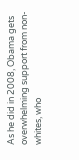As he did in 2008, Obama gets overwhelming support from non-whites, who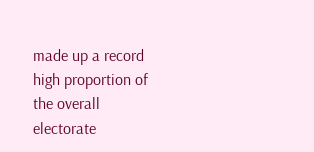made up a record high proportion of the overall electorate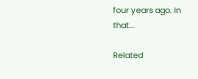four years ago. In that...

Related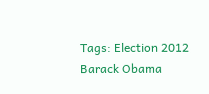Tags: Election 2012 Barack Obama